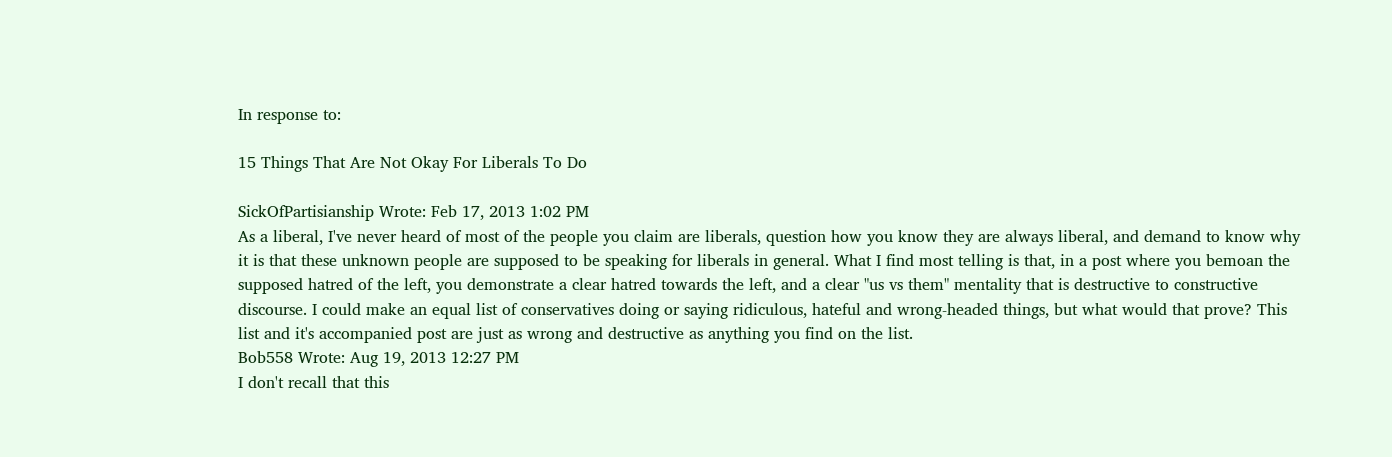In response to:

15 Things That Are Not Okay For Liberals To Do

SickOfPartisianship Wrote: Feb 17, 2013 1:02 PM
As a liberal, I've never heard of most of the people you claim are liberals, question how you know they are always liberal, and demand to know why it is that these unknown people are supposed to be speaking for liberals in general. What I find most telling is that, in a post where you bemoan the supposed hatred of the left, you demonstrate a clear hatred towards the left, and a clear "us vs them" mentality that is destructive to constructive discourse. I could make an equal list of conservatives doing or saying ridiculous, hateful and wrong-headed things, but what would that prove? This list and it's accompanied post are just as wrong and destructive as anything you find on the list.
Bob558 Wrote: Aug 19, 2013 12:27 PM
I don't recall that this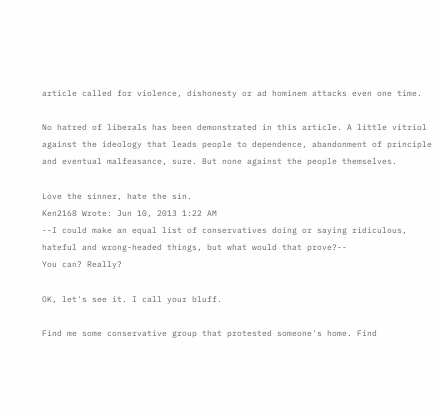article called for violence, dishonesty or ad hominem attacks even one time.

No hatred of liberals has been demonstrated in this article. A little vitriol against the ideology that leads people to dependence, abandonment of principle and eventual malfeasance, sure. But none against the people themselves.

Love the sinner, hate the sin.
Ken2168 Wrote: Jun 10, 2013 1:22 AM
--I could make an equal list of conservatives doing or saying ridiculous, hateful and wrong-headed things, but what would that prove?--
You can? Really?

OK, let's see it. I call your bluff.

Find me some conservative group that protested someone's home. Find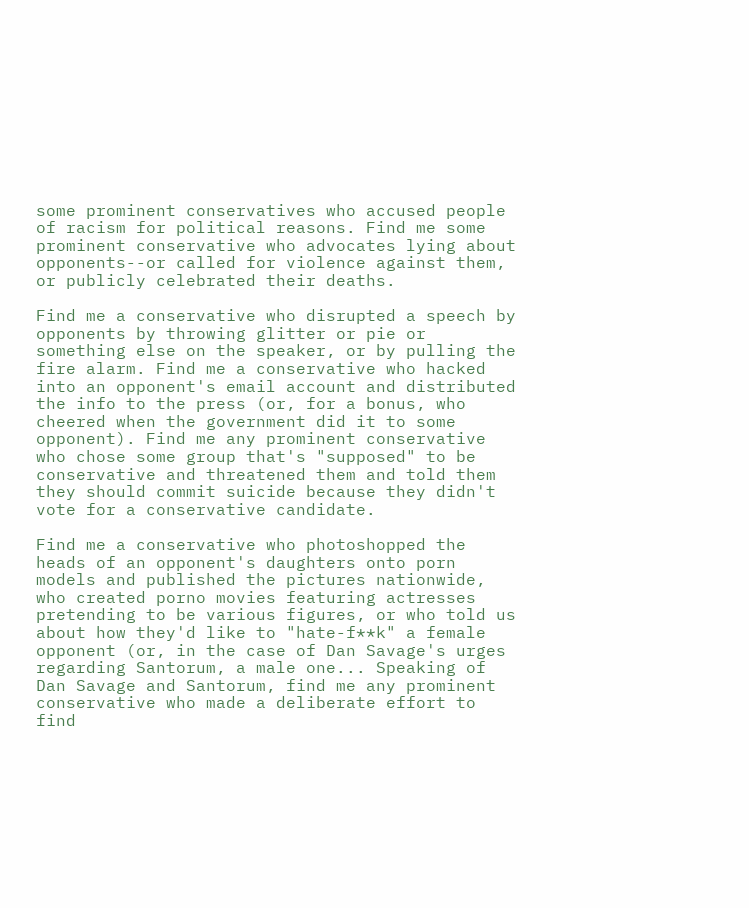some prominent conservatives who accused people of racism for political reasons. Find me some prominent conservative who advocates lying about opponents--or called for violence against them, or publicly celebrated their deaths.

Find me a conservative who disrupted a speech by opponents by throwing glitter or pie or something else on the speaker, or by pulling the fire alarm. Find me a conservative who hacked into an opponent's email account and distributed the info to the press (or, for a bonus, who cheered when the government did it to some opponent). Find me any prominent conservative who chose some group that's "supposed" to be conservative and threatened them and told them they should commit suicide because they didn't vote for a conservative candidate.

Find me a conservative who photoshopped the heads of an opponent's daughters onto porn models and published the pictures nationwide, who created porno movies featuring actresses pretending to be various figures, or who told us about how they'd like to "hate-f**k" a female opponent (or, in the case of Dan Savage's urges regarding Santorum, a male one... Speaking of Dan Savage and Santorum, find me any prominent conservative who made a deliberate effort to find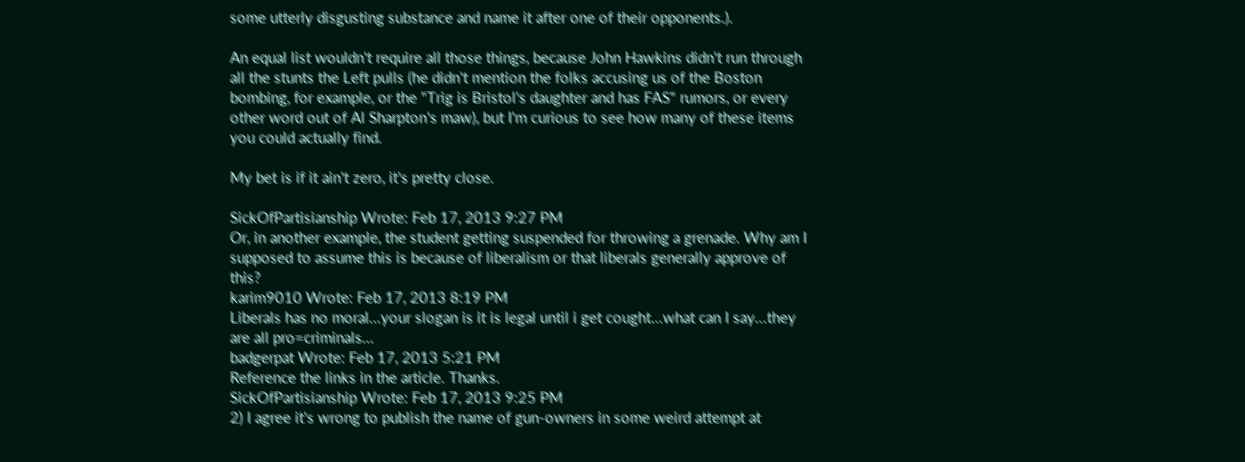some utterly disgusting substance and name it after one of their opponents.).

An equal list wouldn't require all those things, because John Hawkins didn't run through all the stunts the Left pulls (he didn't mention the folks accusing us of the Boston bombing, for example, or the "Trig is Bristol's daughter and has FAS" rumors, or every other word out of Al Sharpton's maw), but I'm curious to see how many of these items you could actually find.

My bet is if it ain't zero, it's pretty close.

SickOfPartisianship Wrote: Feb 17, 2013 9:27 PM
Or, in another example, the student getting suspended for throwing a grenade. Why am I supposed to assume this is because of liberalism or that liberals generally approve of this?
karim9010 Wrote: Feb 17, 2013 8:19 PM
Liberals has no moral...your slogan is it is legal until i get cought...what can I say...they are all pro=criminals...
badgerpat Wrote: Feb 17, 2013 5:21 PM
Reference the links in the article. Thanks.
SickOfPartisianship Wrote: Feb 17, 2013 9:25 PM
2) I agree it's wrong to publish the name of gun-owners in some weird attempt at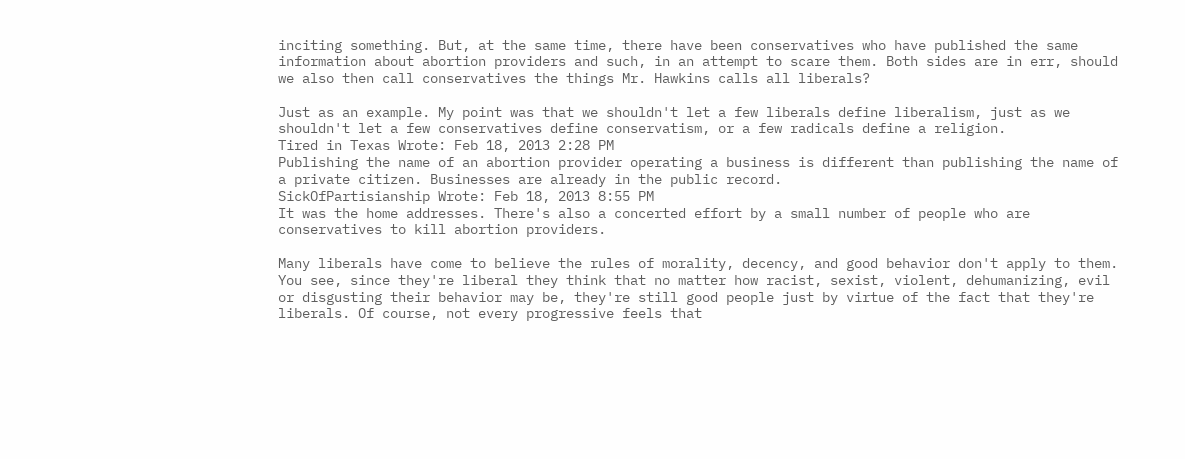inciting something. But, at the same time, there have been conservatives who have published the same information about abortion providers and such, in an attempt to scare them. Both sides are in err, should we also then call conservatives the things Mr. Hawkins calls all liberals?

Just as an example. My point was that we shouldn't let a few liberals define liberalism, just as we shouldn't let a few conservatives define conservatism, or a few radicals define a religion.
Tired in Texas Wrote: Feb 18, 2013 2:28 PM
Publishing the name of an abortion provider operating a business is different than publishing the name of a private citizen. Businesses are already in the public record.
SickOfPartisianship Wrote: Feb 18, 2013 8:55 PM
It was the home addresses. There's also a concerted effort by a small number of people who are conservatives to kill abortion providers.

Many liberals have come to believe the rules of morality, decency, and good behavior don't apply to them. You see, since they're liberal they think that no matter how racist, sexist, violent, dehumanizing, evil or disgusting their behavior may be, they're still good people just by virtue of the fact that they're liberals. Of course, not every progressive feels that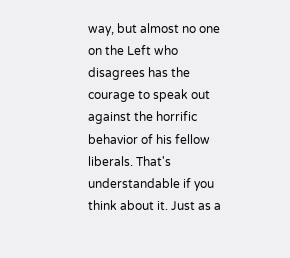way, but almost no one on the Left who disagrees has the courage to speak out against the horrific behavior of his fellow liberals. That's understandable if you think about it. Just as a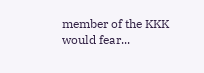member of the KKK would fear...